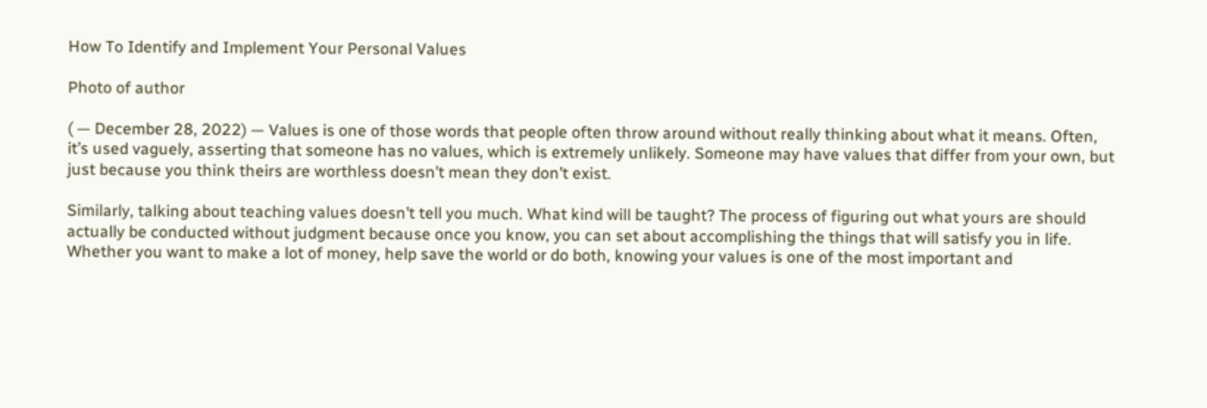How To Identify and Implement Your Personal Values

Photo of author

( — December 28, 2022) — Values is one of those words that people often throw around without really thinking about what it means. Often, it’s used vaguely, asserting that someone has no values, which is extremely unlikely. Someone may have values that differ from your own, but just because you think theirs are worthless doesn’t mean they don’t exist.

Similarly, talking about teaching values doesn’t tell you much. What kind will be taught? The process of figuring out what yours are should actually be conducted without judgment because once you know, you can set about accomplishing the things that will satisfy you in life. Whether you want to make a lot of money, help save the world or do both, knowing your values is one of the most important and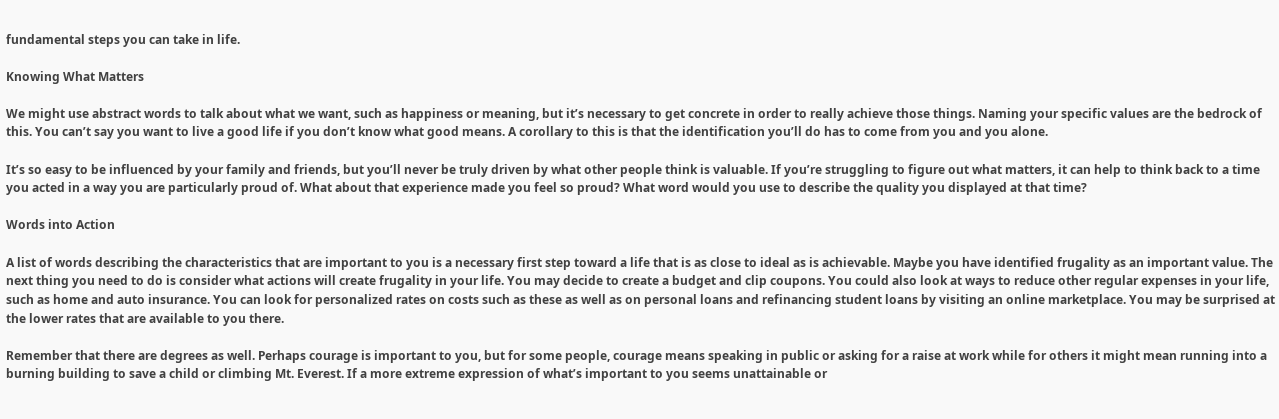fundamental steps you can take in life.

Knowing What Matters

We might use abstract words to talk about what we want, such as happiness or meaning, but it’s necessary to get concrete in order to really achieve those things. Naming your specific values are the bedrock of this. You can’t say you want to live a good life if you don’t know what good means. A corollary to this is that the identification you’ll do has to come from you and you alone.

It’s so easy to be influenced by your family and friends, but you’ll never be truly driven by what other people think is valuable. If you’re struggling to figure out what matters, it can help to think back to a time you acted in a way you are particularly proud of. What about that experience made you feel so proud? What word would you use to describe the quality you displayed at that time?

Words into Action

A list of words describing the characteristics that are important to you is a necessary first step toward a life that is as close to ideal as is achievable. Maybe you have identified frugality as an important value. The next thing you need to do is consider what actions will create frugality in your life. You may decide to create a budget and clip coupons. You could also look at ways to reduce other regular expenses in your life, such as home and auto insurance. You can look for personalized rates on costs such as these as well as on personal loans and refinancing student loans by visiting an online marketplace. You may be surprised at the lower rates that are available to you there.

Remember that there are degrees as well. Perhaps courage is important to you, but for some people, courage means speaking in public or asking for a raise at work while for others it might mean running into a burning building to save a child or climbing Mt. Everest. If a more extreme expression of what’s important to you seems unattainable or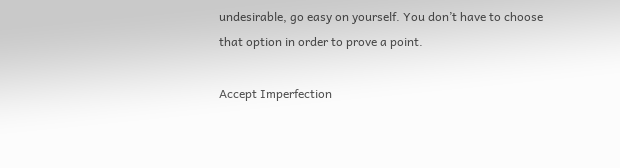undesirable, go easy on yourself. You don’t have to choose that option in order to prove a point.

Accept Imperfection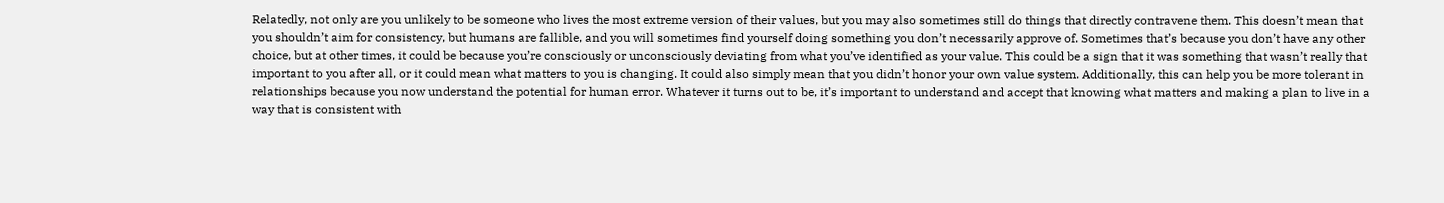Relatedly, not only are you unlikely to be someone who lives the most extreme version of their values, but you may also sometimes still do things that directly contravene them. This doesn’t mean that you shouldn’t aim for consistency, but humans are fallible, and you will sometimes find yourself doing something you don’t necessarily approve of. Sometimes that’s because you don’t have any other choice, but at other times, it could be because you’re consciously or unconsciously deviating from what you’ve identified as your value. This could be a sign that it was something that wasn’t really that important to you after all, or it could mean what matters to you is changing. It could also simply mean that you didn’t honor your own value system. Additionally, this can help you be more tolerant in relationships because you now understand the potential for human error. Whatever it turns out to be, it’s important to understand and accept that knowing what matters and making a plan to live in a way that is consistent with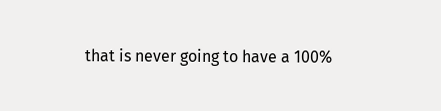that is never going to have a 100%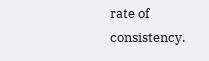rate of consistency.